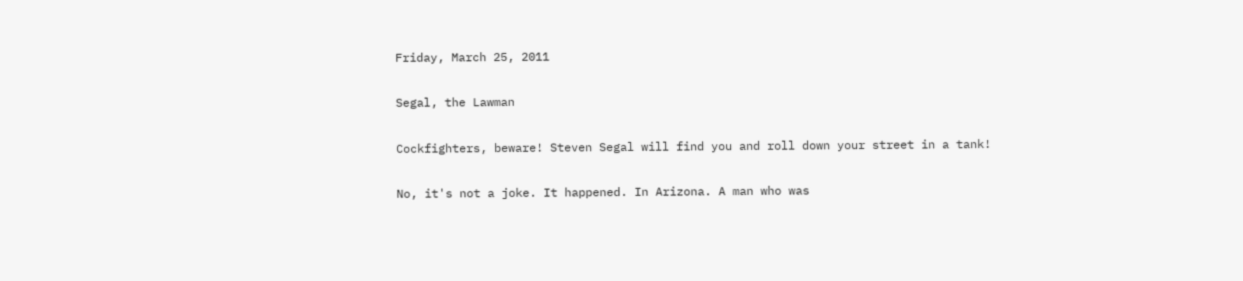Friday, March 25, 2011

Segal, the Lawman

Cockfighters, beware! Steven Segal will find you and roll down your street in a tank!

No, it's not a joke. It happened. In Arizona. A man who was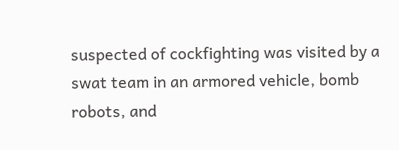suspected of cockfighting was visited by a swat team in an armored vehicle, bomb robots, and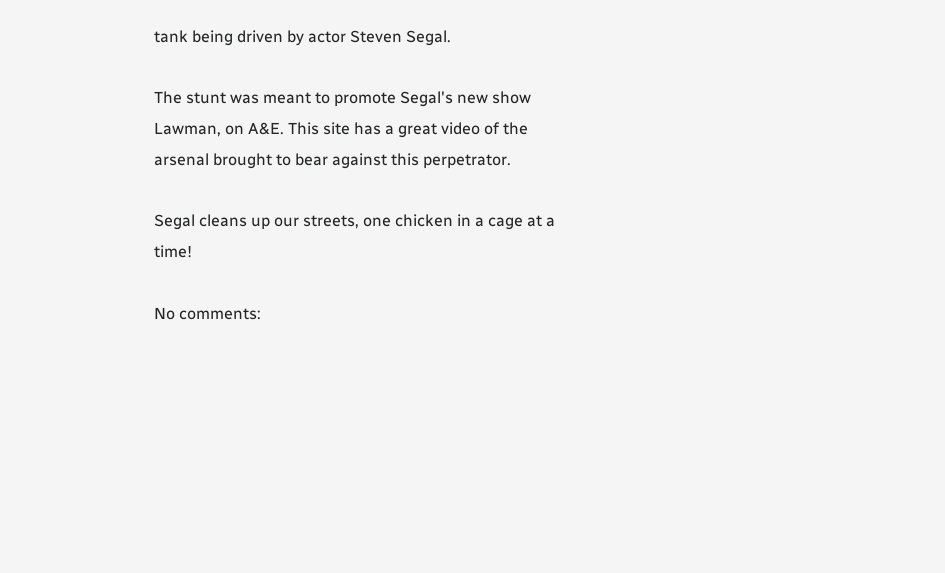tank being driven by actor Steven Segal.

The stunt was meant to promote Segal's new show Lawman, on A&E. This site has a great video of the arsenal brought to bear against this perpetrator.

Segal cleans up our streets, one chicken in a cage at a time!

No comments: